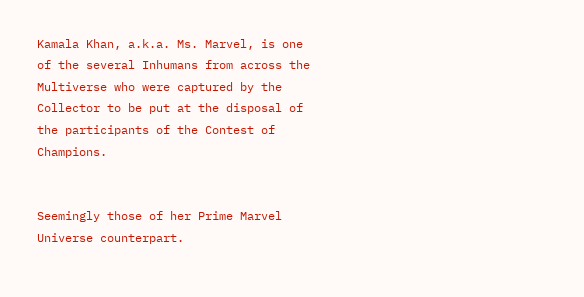Kamala Khan, a.k.a. Ms. Marvel, is one of the several Inhumans from across the Multiverse who were captured by the Collector to be put at the disposal of the participants of the Contest of Champions.


Seemingly those of her Prime Marvel Universe counterpart.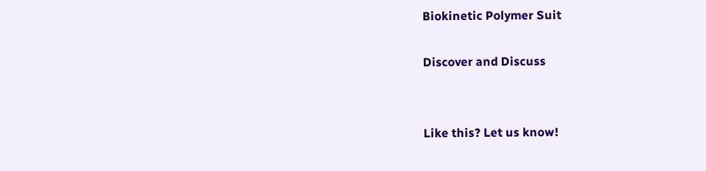Biokinetic Polymer Suit

Discover and Discuss


Like this? Let us know!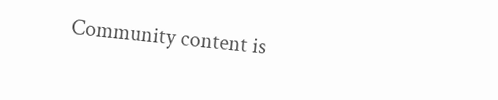Community content is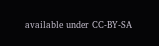available under CC-BY-SA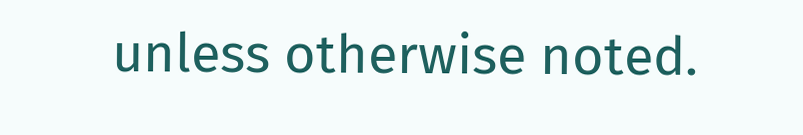unless otherwise noted.